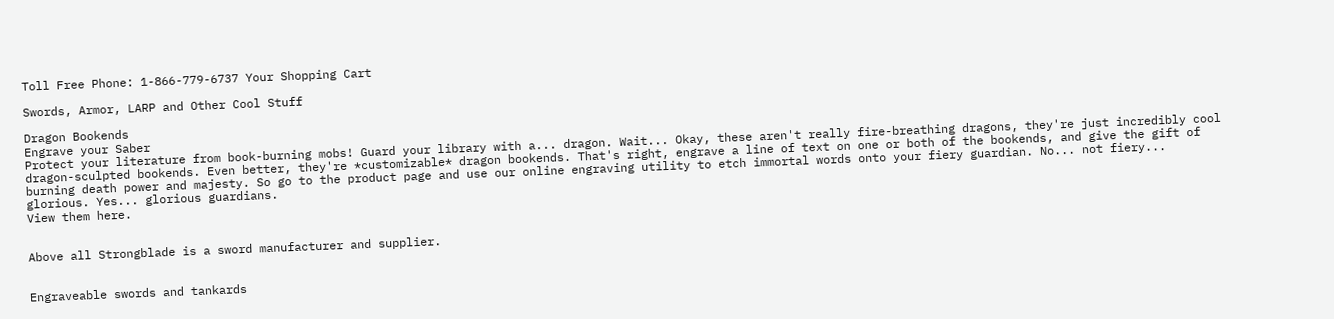Toll Free Phone: 1-866-779-6737 Your Shopping Cart

Swords, Armor, LARP and Other Cool Stuff

Dragon Bookends
Engrave your Saber
Protect your literature from book-burning mobs! Guard your library with a... dragon. Wait... Okay, these aren't really fire-breathing dragons, they're just incredibly cool dragon-sculpted bookends. Even better, they're *customizable* dragon bookends. That's right, engrave a line of text on one or both of the bookends, and give the gift of burning death power and majesty. So go to the product page and use our online engraving utility to etch immortal words onto your fiery guardian. No... not fiery... glorious. Yes... glorious guardians.
View them here.


Above all Strongblade is a sword manufacturer and supplier.


Engraveable swords and tankards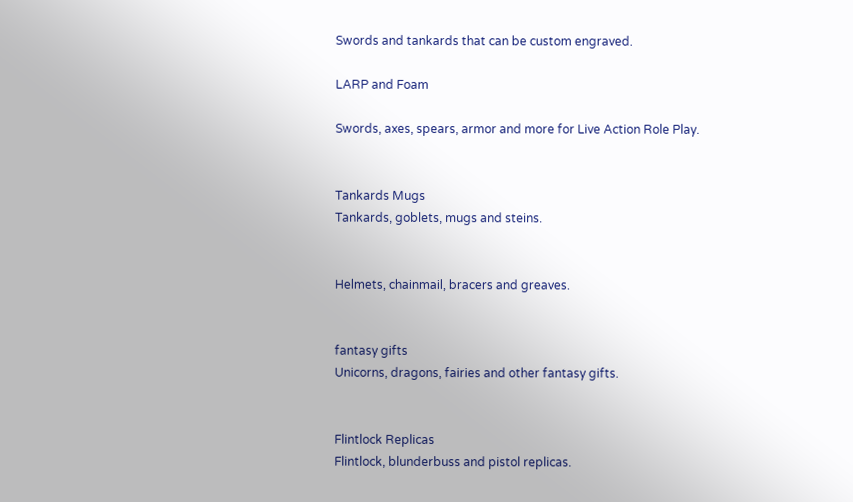Swords and tankards that can be custom engraved.

LARP and Foam

Swords, axes, spears, armor and more for Live Action Role Play.


Tankards Mugs
Tankards, goblets, mugs and steins.


Helmets, chainmail, bracers and greaves.


fantasy gifts
Unicorns, dragons, fairies and other fantasy gifts.


Flintlock Replicas
Flintlock, blunderbuss and pistol replicas.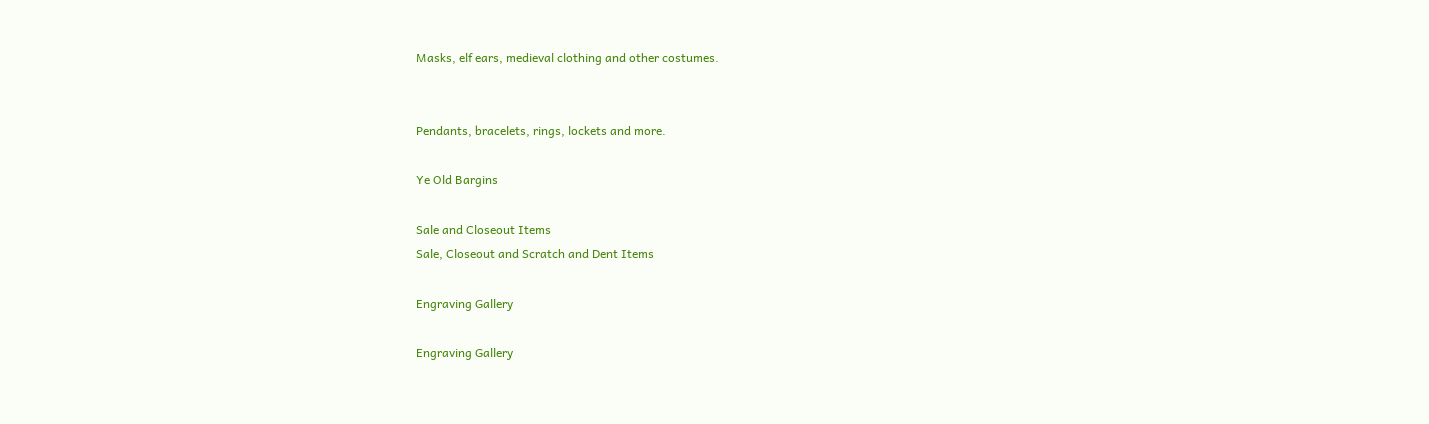Masks, elf ears, medieval clothing and other costumes.


Pendants, bracelets, rings, lockets and more.

Ye Old Bargins

Sale and Closeout Items
Sale, Closeout and Scratch and Dent Items

Engraving Gallery

Engraving Gallery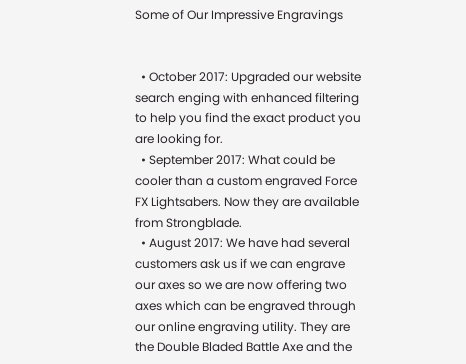Some of Our Impressive Engravings


  • October 2017: Upgraded our website search enging with enhanced filtering to help you find the exact product you are looking for.
  • September 2017: What could be cooler than a custom engraved Force FX Lightsabers. Now they are available from Strongblade.
  • August 2017: We have had several customers ask us if we can engrave our axes so we are now offering two axes which can be engraved through our online engraving utility. They are the Double Bladed Battle Axe and the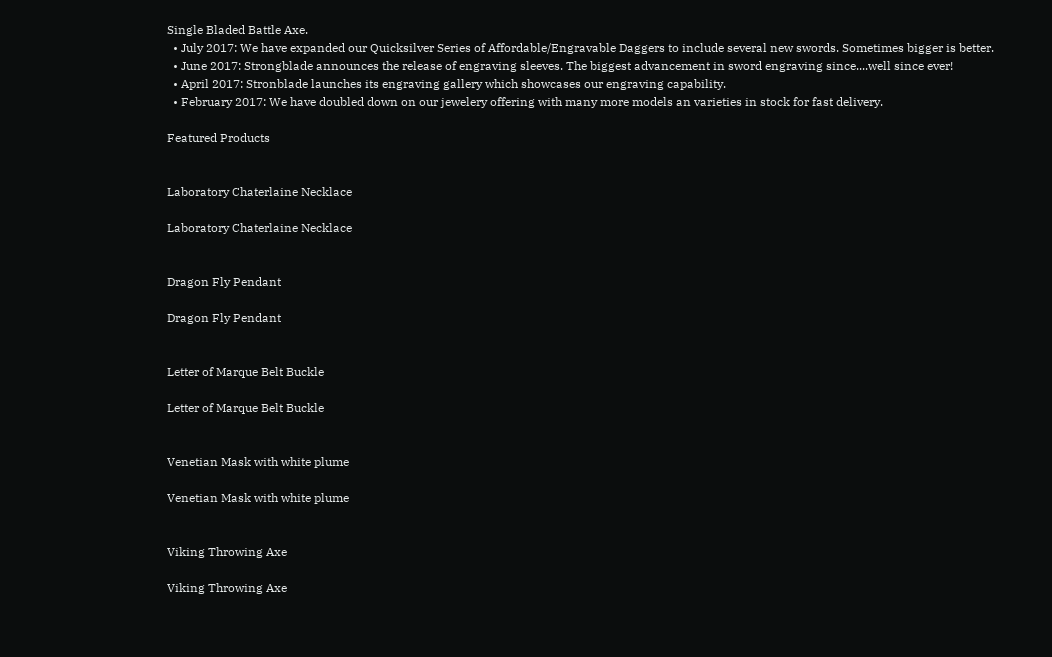Single Bladed Battle Axe.
  • July 2017: We have expanded our Quicksilver Series of Affordable/Engravable Daggers to include several new swords. Sometimes bigger is better.
  • June 2017: Strongblade announces the release of engraving sleeves. The biggest advancement in sword engraving since....well since ever!
  • April 2017: Stronblade launches its engraving gallery which showcases our engraving capability.
  • February 2017: We have doubled down on our jewelery offering with many more models an varieties in stock for fast delivery.

Featured Products


Laboratory Chaterlaine Necklace

Laboratory Chaterlaine Necklace


Dragon Fly Pendant

Dragon Fly Pendant


Letter of Marque Belt Buckle

Letter of Marque Belt Buckle


Venetian Mask with white plume

Venetian Mask with white plume


Viking Throwing Axe

Viking Throwing Axe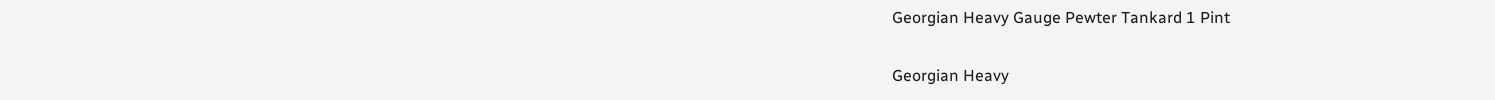Georgian Heavy Gauge Pewter Tankard 1 Pint

Georgian Heavy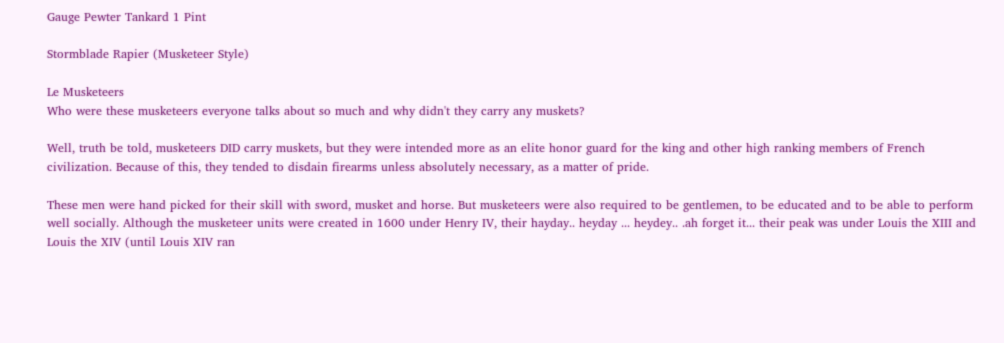Gauge Pewter Tankard 1 Pint

Stormblade Rapier (Musketeer Style)

Le Musketeers
Who were these musketeers everyone talks about so much and why didn't they carry any muskets?

Well, truth be told, musketeers DID carry muskets, but they were intended more as an elite honor guard for the king and other high ranking members of French civilization. Because of this, they tended to disdain firearms unless absolutely necessary, as a matter of pride.

These men were hand picked for their skill with sword, musket and horse. But musketeers were also required to be gentlemen, to be educated and to be able to perform well socially. Although the musketeer units were created in 1600 under Henry IV, their hayday.. heyday ... heydey.. .ah forget it... their peak was under Louis the XIII and Louis the XIV (until Louis XIV ran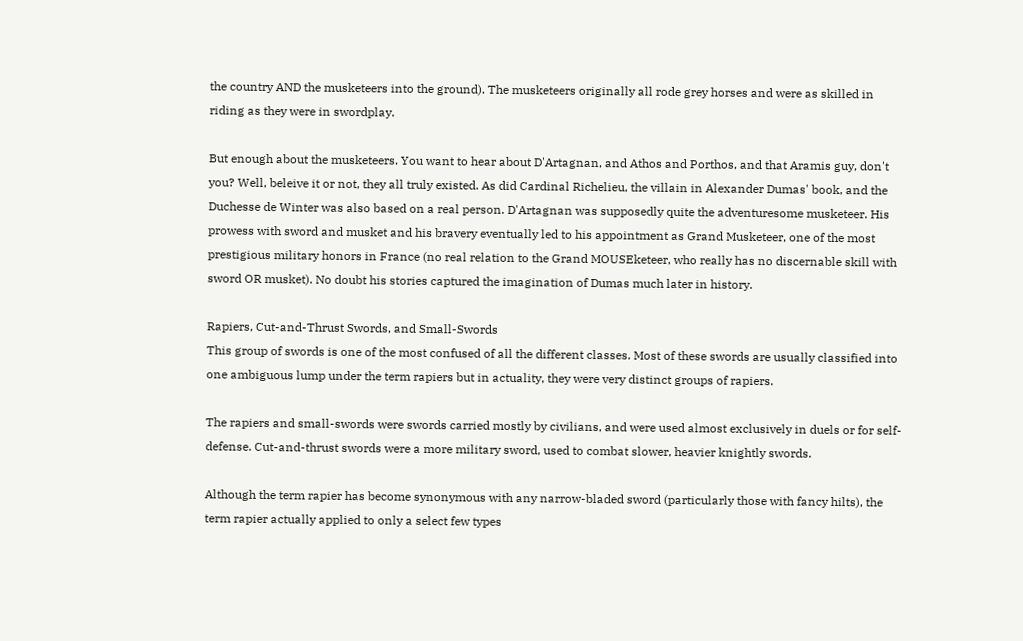the country AND the musketeers into the ground). The musketeers originally all rode grey horses and were as skilled in riding as they were in swordplay.

But enough about the musketeers. You want to hear about D'Artagnan, and Athos and Porthos, and that Aramis guy, don't you? Well, beleive it or not, they all truly existed. As did Cardinal Richelieu, the villain in Alexander Dumas' book, and the Duchesse de Winter was also based on a real person. D'Artagnan was supposedly quite the adventuresome musketeer. His prowess with sword and musket and his bravery eventually led to his appointment as Grand Musketeer, one of the most prestigious military honors in France (no real relation to the Grand MOUSEketeer, who really has no discernable skill with sword OR musket). No doubt his stories captured the imagination of Dumas much later in history.

Rapiers, Cut-and-Thrust Swords, and Small-Swords
This group of swords is one of the most confused of all the different classes. Most of these swords are usually classified into one ambiguous lump under the term rapiers but in actuality, they were very distinct groups of rapiers.

The rapiers and small-swords were swords carried mostly by civilians, and were used almost exclusively in duels or for self-defense. Cut-and-thrust swords were a more military sword, used to combat slower, heavier knightly swords.

Although the term rapier has become synonymous with any narrow-bladed sword (particularly those with fancy hilts), the term rapier actually applied to only a select few types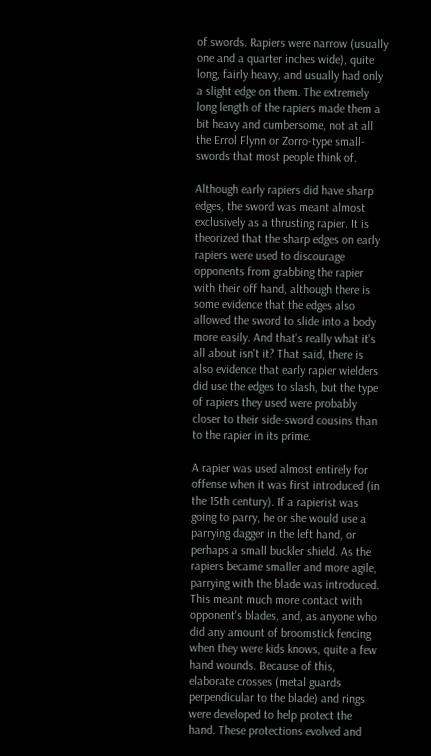of swords. Rapiers were narrow (usually one and a quarter inches wide), quite long, fairly heavy, and usually had only a slight edge on them. The extremely long length of the rapiers made them a bit heavy and cumbersome, not at all the Errol Flynn or Zorro-type small-swords that most people think of.

Although early rapiers did have sharp edges, the sword was meant almost exclusively as a thrusting rapier. It is theorized that the sharp edges on early rapiers were used to discourage opponents from grabbing the rapier with their off hand, although there is some evidence that the edges also allowed the sword to slide into a body more easily. And that's really what it's all about isn't it? That said, there is also evidence that early rapier wielders did use the edges to slash, but the type of rapiers they used were probably closer to their side-sword cousins than to the rapier in its prime.

A rapier was used almost entirely for offense when it was first introduced (in the 15th century). If a rapierist was going to parry, he or she would use a parrying dagger in the left hand, or perhaps a small buckler shield. As the rapiers became smaller and more agile, parrying with the blade was introduced. This meant much more contact with opponent's blades, and, as anyone who did any amount of broomstick fencing when they were kids knows, quite a few hand wounds. Because of this, elaborate crosses (metal guards perpendicular to the blade) and rings were developed to help protect the hand. These protections evolved and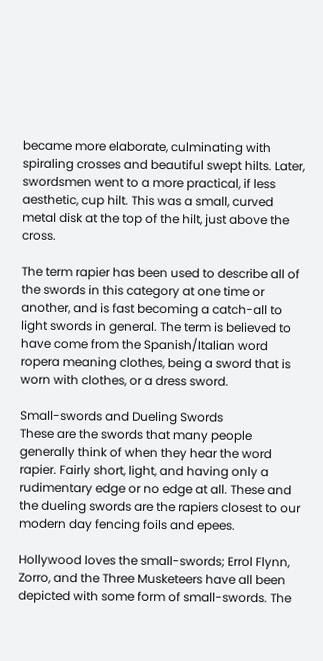became more elaborate, culminating with spiraling crosses and beautiful swept hilts. Later, swordsmen went to a more practical, if less aesthetic, cup hilt. This was a small, curved metal disk at the top of the hilt, just above the cross.

The term rapier has been used to describe all of the swords in this category at one time or another, and is fast becoming a catch-all to light swords in general. The term is believed to have come from the Spanish/Italian word ropera meaning clothes, being a sword that is worn with clothes, or a dress sword.

Small-swords and Dueling Swords
These are the swords that many people generally think of when they hear the word rapier. Fairly short, light, and having only a rudimentary edge or no edge at all. These and the dueling swords are the rapiers closest to our modern day fencing foils and epees.

Hollywood loves the small-swords; Errol Flynn, Zorro, and the Three Musketeers have all been depicted with some form of small-swords. The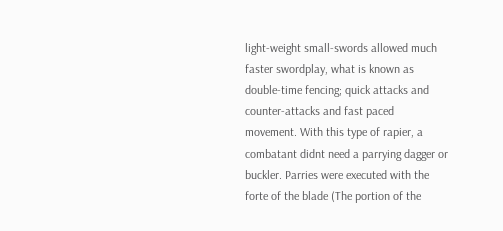light-weight small-swords allowed much faster swordplay, what is known as double-time fencing; quick attacks and counter-attacks and fast paced movement. With this type of rapier, a combatant didnt need a parrying dagger or buckler. Parries were executed with the forte of the blade (The portion of the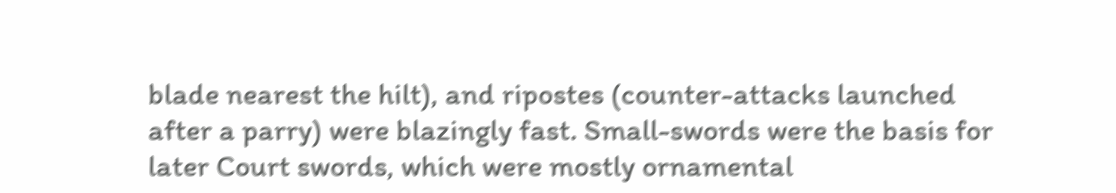blade nearest the hilt), and ripostes (counter-attacks launched after a parry) were blazingly fast. Small-swords were the basis for later Court swords, which were mostly ornamental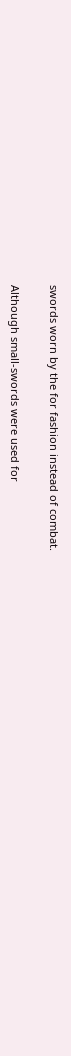swords worn by the for fashion instead of combat.

Although small-swords were used for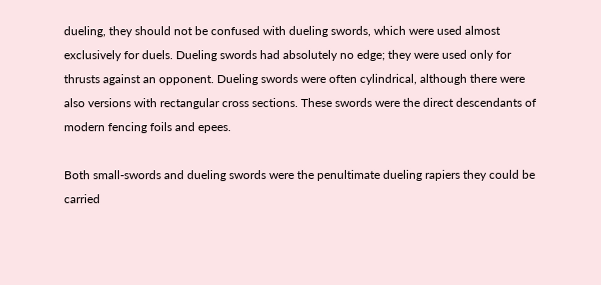dueling, they should not be confused with dueling swords, which were used almost exclusively for duels. Dueling swords had absolutely no edge; they were used only for thrusts against an opponent. Dueling swords were often cylindrical, although there were also versions with rectangular cross sections. These swords were the direct descendants of modern fencing foils and epees.

Both small-swords and dueling swords were the penultimate dueling rapiers they could be carried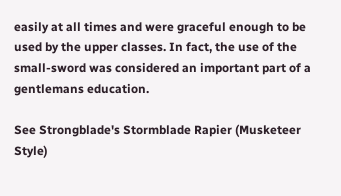easily at all times and were graceful enough to be used by the upper classes. In fact, the use of the small-sword was considered an important part of a gentlemans education.

See Strongblade's Stormblade Rapier (Musketeer Style)